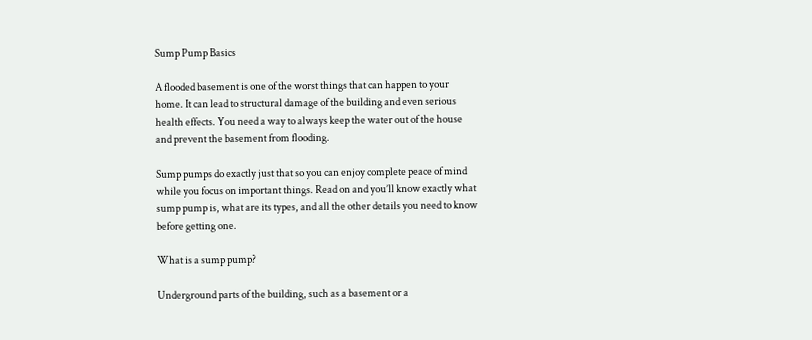Sump Pump Basics

A flooded basement is one of the worst things that can happen to your home. It can lead to structural damage of the building and even serious health effects. You need a way to always keep the water out of the house and prevent the basement from flooding.

Sump pumps do exactly just that so you can enjoy complete peace of mind while you focus on important things. Read on and you’ll know exactly what sump pump is, what are its types, and all the other details you need to know before getting one.

What is a sump pump?

Underground parts of the building, such as a basement or a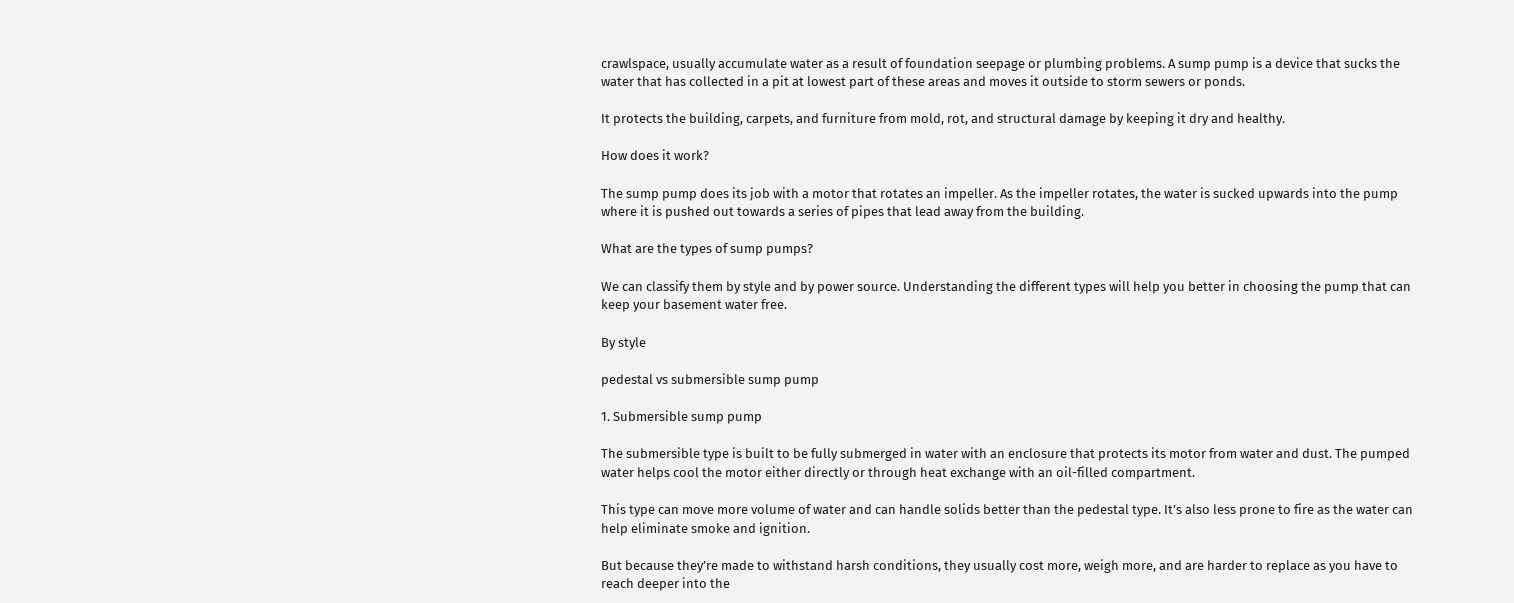crawlspace, usually accumulate water as a result of foundation seepage or plumbing problems. A sump pump is a device that sucks the water that has collected in a pit at lowest part of these areas and moves it outside to storm sewers or ponds.

It protects the building, carpets, and furniture from mold, rot, and structural damage by keeping it dry and healthy.

How does it work?

The sump pump does its job with a motor that rotates an impeller. As the impeller rotates, the water is sucked upwards into the pump where it is pushed out towards a series of pipes that lead away from the building.

What are the types of sump pumps?

We can classify them by style and by power source. Understanding the different types will help you better in choosing the pump that can keep your basement water free.

By style

pedestal vs submersible sump pump

1. Submersible sump pump

The submersible type is built to be fully submerged in water with an enclosure that protects its motor from water and dust. The pumped water helps cool the motor either directly or through heat exchange with an oil-filled compartment.

This type can move more volume of water and can handle solids better than the pedestal type. It’s also less prone to fire as the water can help eliminate smoke and ignition.

But because they’re made to withstand harsh conditions, they usually cost more, weigh more, and are harder to replace as you have to reach deeper into the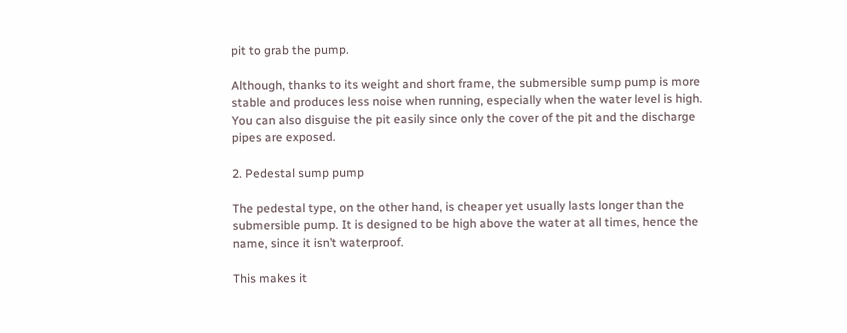pit to grab the pump.

Although, thanks to its weight and short frame, the submersible sump pump is more stable and produces less noise when running, especially when the water level is high. You can also disguise the pit easily since only the cover of the pit and the discharge pipes are exposed.

2. Pedestal sump pump

The pedestal type, on the other hand, is cheaper yet usually lasts longer than the submersible pump. It is designed to be high above the water at all times, hence the name, since it isn’t waterproof.

This makes it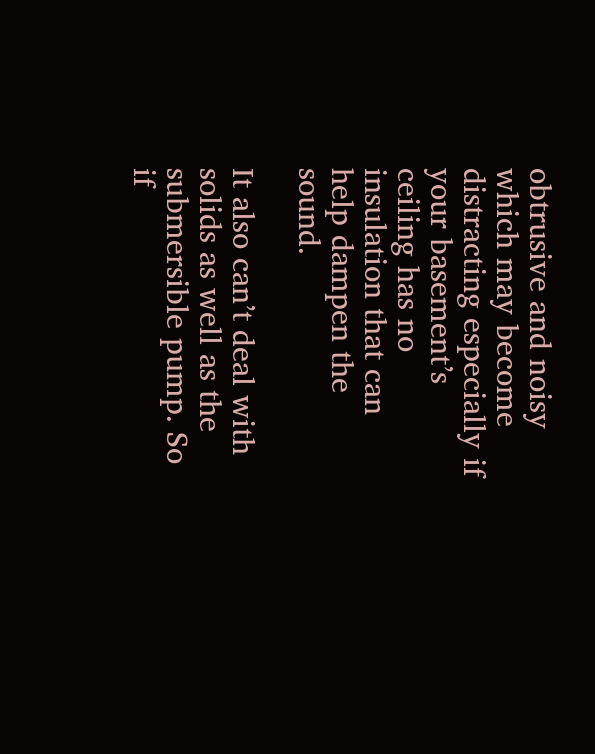obtrusive and noisy which may become distracting especially if your basement’s ceiling has no insulation that can help dampen the sound.

It also can’t deal with solids as well as the submersible pump. So if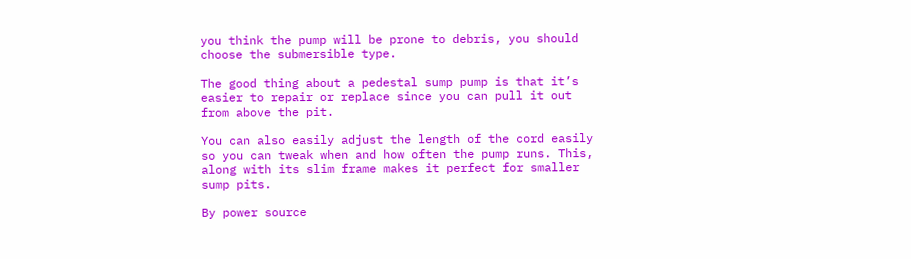you think the pump will be prone to debris, you should choose the submersible type.

The good thing about a pedestal sump pump is that it’s easier to repair or replace since you can pull it out from above the pit.

You can also easily adjust the length of the cord easily so you can tweak when and how often the pump runs. This, along with its slim frame makes it perfect for smaller sump pits.

By power source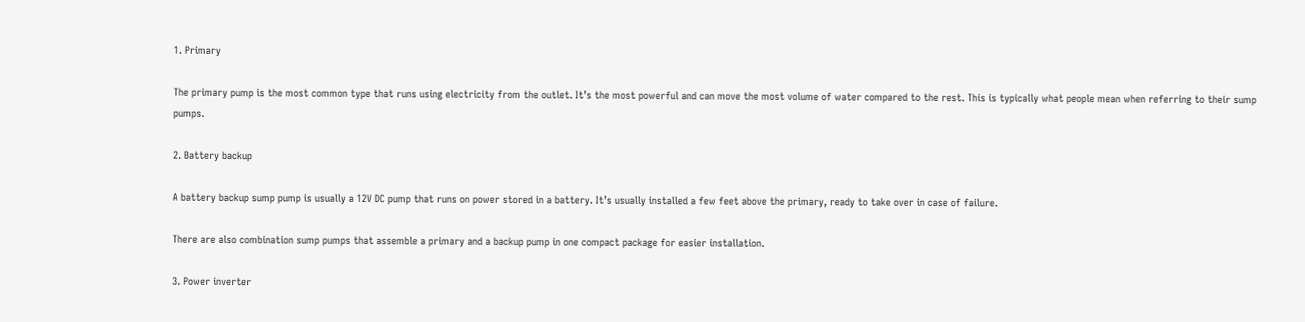1. Primary

The primary pump is the most common type that runs using electricity from the outlet. It’s the most powerful and can move the most volume of water compared to the rest. This is typically what people mean when referring to their sump pumps.

2. Battery backup

A battery backup sump pump is usually a 12V DC pump that runs on power stored in a battery. It’s usually installed a few feet above the primary, ready to take over in case of failure.

There are also combination sump pumps that assemble a primary and a backup pump in one compact package for easier installation.

3. Power inverter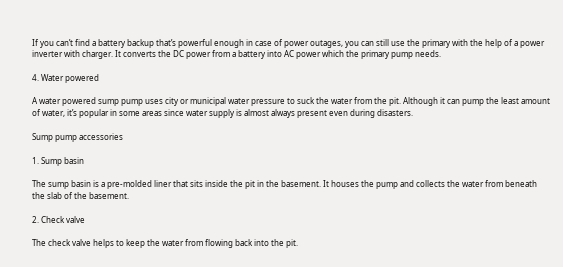If you can’t find a battery backup that’s powerful enough in case of power outages, you can still use the primary with the help of a power inverter with charger. It converts the DC power from a battery into AC power which the primary pump needs.

4. Water powered

A water powered sump pump uses city or municipal water pressure to suck the water from the pit. Although it can pump the least amount of water, it’s popular in some areas since water supply is almost always present even during disasters.

Sump pump accessories

1. Sump basin

The sump basin is a pre-molded liner that sits inside the pit in the basement. It houses the pump and collects the water from beneath the slab of the basement.

2. Check valve

The check valve helps to keep the water from flowing back into the pit.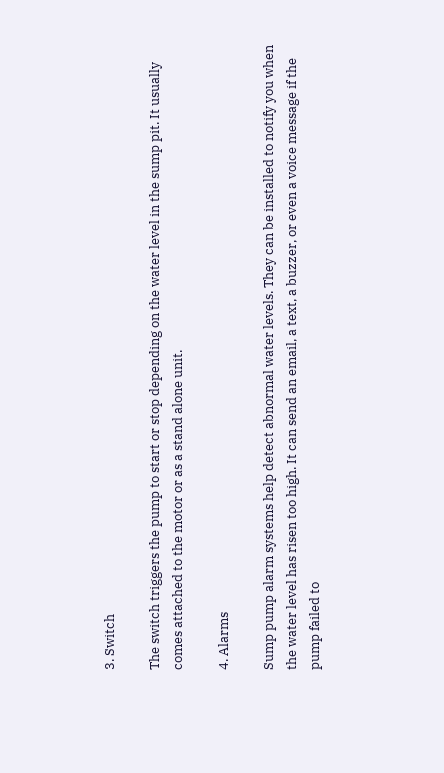3. Switch

The switch triggers the pump to start or stop depending on the water level in the sump pit. It usually comes attached to the motor or as a stand alone unit.

4. Alarms

Sump pump alarm systems help detect abnormal water levels. They can be installed to notify you when the water level has risen too high. It can send an email, a text, a buzzer, or even a voice message if the pump failed to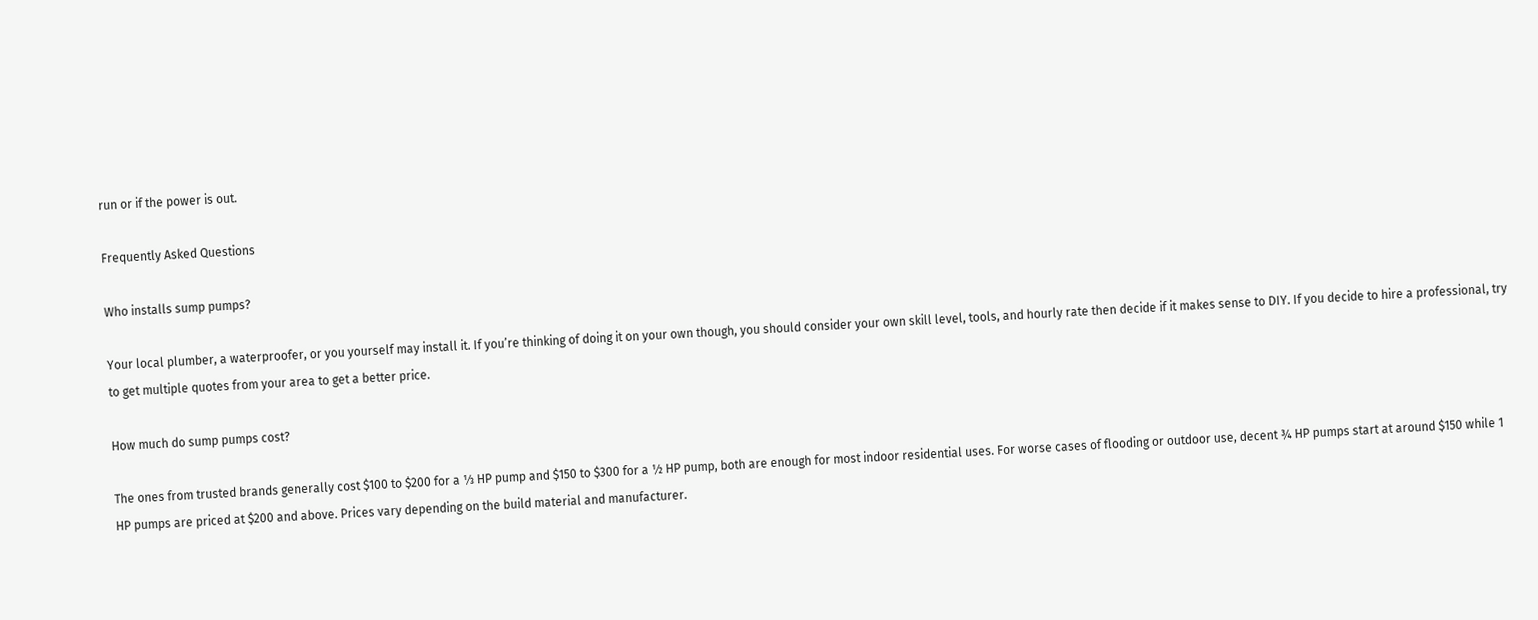run or if the power is out.

Frequently Asked Questions

Who installs sump pumps?

Your local plumber, a waterproofer, or you yourself may install it. If you’re thinking of doing it on your own though, you should consider your own skill level, tools, and hourly rate then decide if it makes sense to DIY. If you decide to hire a professional, try to get multiple quotes from your area to get a better price.

How much do sump pumps cost?

The ones from trusted brands generally cost $100 to $200 for a ⅓ HP pump and $150 to $300 for a ½ HP pump, both are enough for most indoor residential uses. For worse cases of flooding or outdoor use, decent ¾ HP pumps start at around $150 while 1 HP pumps are priced at $200 and above. Prices vary depending on the build material and manufacturer.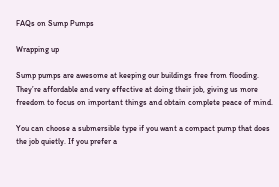FAQs on Sump Pumps

Wrapping up

Sump pumps are awesome at keeping our buildings free from flooding. They’re affordable and very effective at doing their job, giving us more freedom to focus on important things and obtain complete peace of mind.

You can choose a submersible type if you want a compact pump that does the job quietly. If you prefer a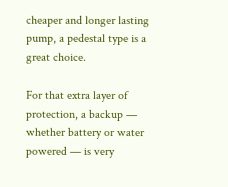cheaper and longer lasting pump, a pedestal type is a great choice.

For that extra layer of protection, a backup — whether battery or water powered — is very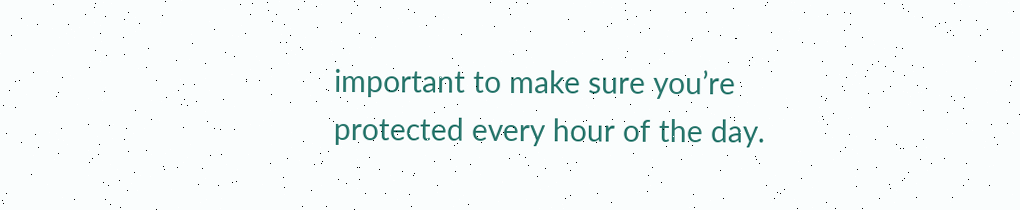important to make sure you’re protected every hour of the day.